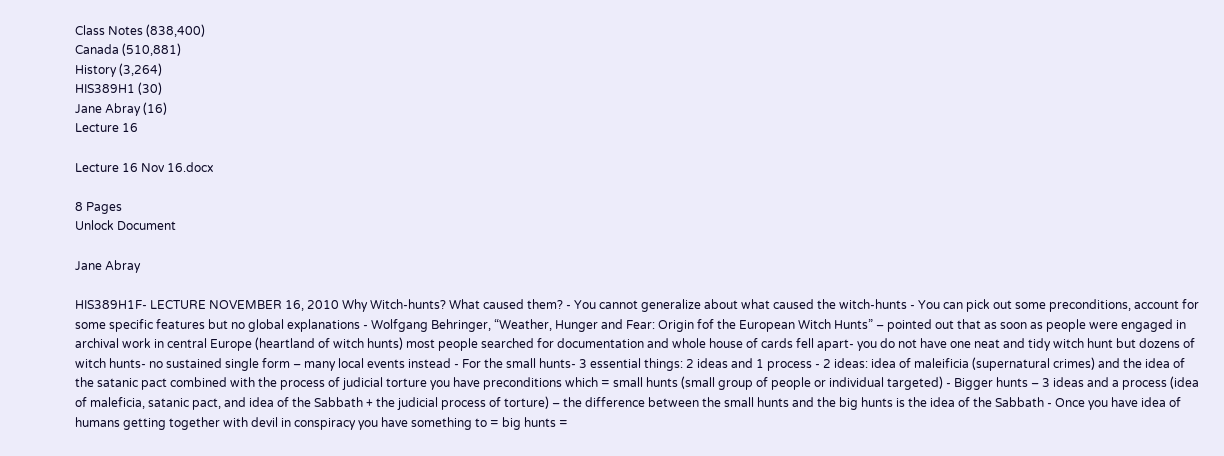Class Notes (838,400)
Canada (510,881)
History (3,264)
HIS389H1 (30)
Jane Abray (16)
Lecture 16

Lecture 16 Nov 16.docx

8 Pages
Unlock Document

Jane Abray

HIS389H1F- LECTURE NOVEMBER 16, 2010 Why Witch-hunts? What caused them? - You cannot generalize about what caused the witch-hunts - You can pick out some preconditions, account for some specific features but no global explanations - Wolfgang Behringer, “Weather, Hunger and Fear: Origin fof the European Witch Hunts” – pointed out that as soon as people were engaged in archival work in central Europe (heartland of witch hunts) most people searched for documentation and whole house of cards fell apart- you do not have one neat and tidy witch hunt but dozens of witch hunts- no sustained single form – many local events instead - For the small hunts- 3 essential things: 2 ideas and 1 process - 2 ideas: idea of maleificia (supernatural crimes) and the idea of the satanic pact combined with the process of judicial torture you have preconditions which = small hunts (small group of people or individual targeted) - Bigger hunts – 3 ideas and a process (idea of maleficia, satanic pact, and idea of the Sabbath + the judicial process of torture) – the difference between the small hunts and the big hunts is the idea of the Sabbath - Once you have idea of humans getting together with devil in conspiracy you have something to = big hunts =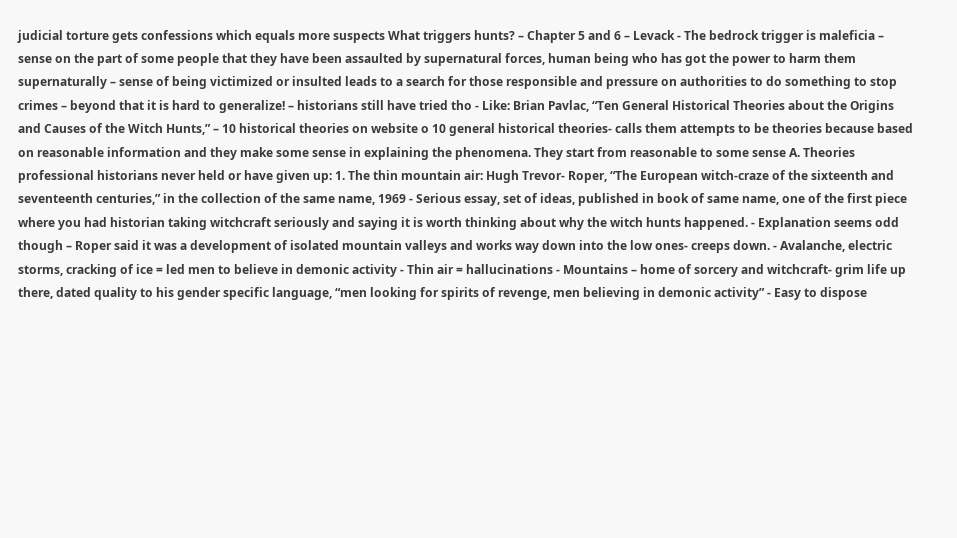judicial torture gets confessions which equals more suspects What triggers hunts? – Chapter 5 and 6 – Levack - The bedrock trigger is maleficia – sense on the part of some people that they have been assaulted by supernatural forces, human being who has got the power to harm them supernaturally – sense of being victimized or insulted leads to a search for those responsible and pressure on authorities to do something to stop crimes – beyond that it is hard to generalize! – historians still have tried tho - Like: Brian Pavlac, “Ten General Historical Theories about the Origins and Causes of the Witch Hunts,” – 10 historical theories on website o 10 general historical theories- calls them attempts to be theories because based on reasonable information and they make some sense in explaining the phenomena. They start from reasonable to some sense A. Theories professional historians never held or have given up: 1. The thin mountain air: Hugh Trevor- Roper, “The European witch-craze of the sixteenth and seventeenth centuries,” in the collection of the same name, 1969 - Serious essay, set of ideas, published in book of same name, one of the first piece where you had historian taking witchcraft seriously and saying it is worth thinking about why the witch hunts happened. - Explanation seems odd though – Roper said it was a development of isolated mountain valleys and works way down into the low ones- creeps down. - Avalanche, electric storms, cracking of ice = led men to believe in demonic activity - Thin air = hallucinations - Mountains – home of sorcery and witchcraft- grim life up there, dated quality to his gender specific language, “men looking for spirits of revenge, men believing in demonic activity” - Easy to dispose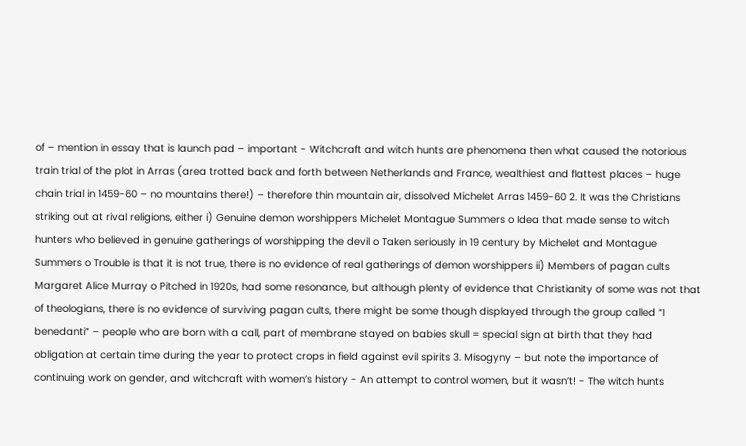of – mention in essay that is launch pad – important - Witchcraft and witch hunts are phenomena then what caused the notorious train trial of the plot in Arras (area trotted back and forth between Netherlands and France, wealthiest and flattest places – huge chain trial in 1459-60 – no mountains there!) – therefore thin mountain air, dissolved Michelet Arras 1459-60 2. It was the Christians striking out at rival religions, either i) Genuine demon worshippers Michelet Montague Summers o Idea that made sense to witch hunters who believed in genuine gatherings of worshipping the devil o Taken seriously in 19 century by Michelet and Montague Summers o Trouble is that it is not true, there is no evidence of real gatherings of demon worshippers ii) Members of pagan cults Margaret Alice Murray o Pitched in 1920s, had some resonance, but although plenty of evidence that Christianity of some was not that of theologians, there is no evidence of surviving pagan cults, there might be some though displayed through the group called “I benedanti” – people who are born with a call, part of membrane stayed on babies skull = special sign at birth that they had obligation at certain time during the year to protect crops in field against evil spirits 3. Misogyny – but note the importance of continuing work on gender, and witchcraft with women’s history - An attempt to control women, but it wasn’t! - The witch hunts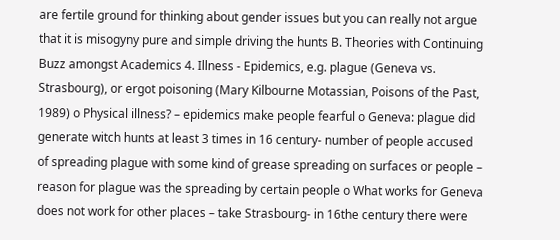are fertile ground for thinking about gender issues but you can really not argue that it is misogyny pure and simple driving the hunts B. Theories with Continuing Buzz amongst Academics 4. Illness - Epidemics, e.g. plague (Geneva vs. Strasbourg), or ergot poisoning (Mary Kilbourne Motassian, Poisons of the Past, 1989) o Physical illness? – epidemics make people fearful o Geneva: plague did generate witch hunts at least 3 times in 16 century- number of people accused of spreading plague with some kind of grease spreading on surfaces or people – reason for plague was the spreading by certain people o What works for Geneva does not work for other places – take Strasbourg- in 16the century there were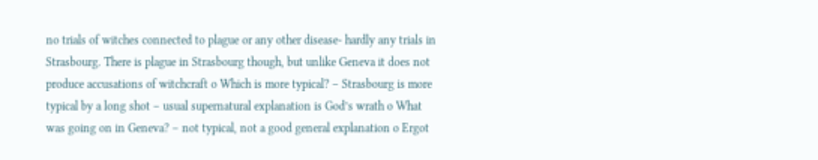no trials of witches connected to plague or any other disease- hardly any trials in Strasbourg. There is plague in Strasbourg though, but unlike Geneva it does not produce accusations of witchcraft o Which is more typical? – Strasbourg is more typical by a long shot – usual supernatural explanation is God’s wrath o What was going on in Geneva? – not typical, not a good general explanation o Ergot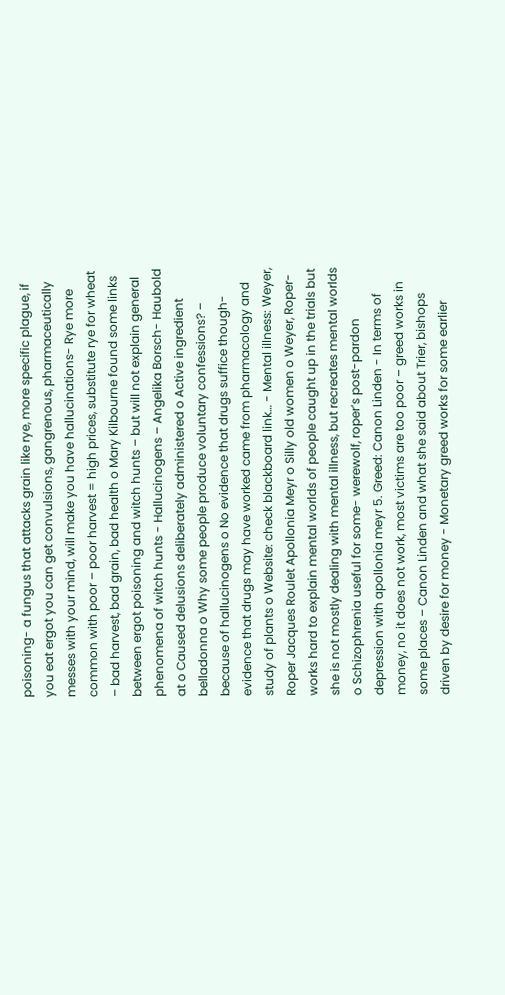poisoning- a fungus that attacks grain like rye, more specific plague, if you eat ergot you can get convulsions, gangrenous, pharmaceutically messes with your mind, will make you have hallucinations- Rye more common with poor – poor harvest = high prices, substitute rye for wheat – bad harvest, bad grain, bad health o Mary Kilbourne found some links between ergot poisoning and witch hunts – but will not explain general phenomena of witch hunts - Hallucinogens – Angelika Borsch- Haubold at o Caused delusions deliberately administered o Active ingredient belladonna o Why some people produce voluntary confessions? – because of hallucinogens o No evidence that drugs suffice though- evidence that drugs may have worked came from pharmacology and study of plants o Website: check blackboard link… - Mental illness: Weyer, Roper Jacques Roulet Apollonia Meyr o Silly old women o Weyer, Roper- works hard to explain mental worlds of people caught up in the trials but she is not mostly dealing with mental illness, but recreates mental worlds o Schizophrenia useful for some- werewolf, roper’s post-pardon depression with apollonia meyr 5. Greed: Canon Linden - In terms of money, no it does not work, most victims are too poor – greed works in some places – Canon Linden and what she said about Trier, bishops driven by desire for money - Monetary greed works for some earlier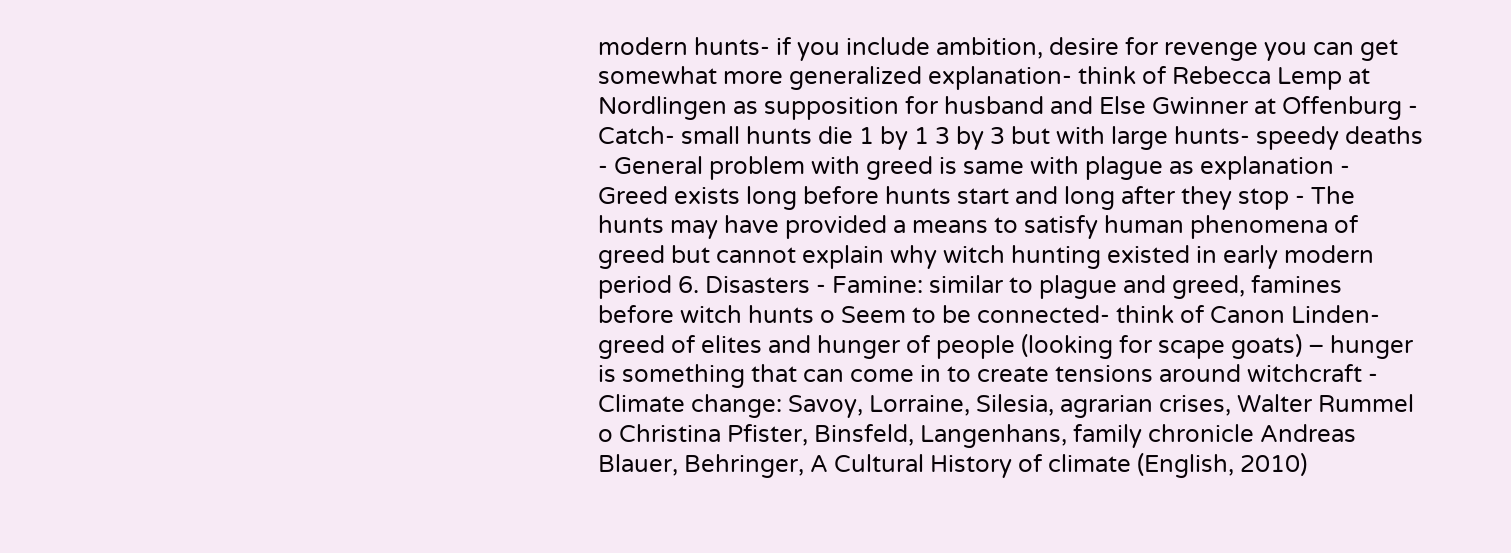modern hunts- if you include ambition, desire for revenge you can get somewhat more generalized explanation- think of Rebecca Lemp at Nordlingen as supposition for husband and Else Gwinner at Offenburg - Catch- small hunts die 1 by 1 3 by 3 but with large hunts- speedy deaths - General problem with greed is same with plague as explanation - Greed exists long before hunts start and long after they stop - The hunts may have provided a means to satisfy human phenomena of greed but cannot explain why witch hunting existed in early modern period 6. Disasters - Famine: similar to plague and greed, famines before witch hunts o Seem to be connected- think of Canon Linden- greed of elites and hunger of people (looking for scape goats) – hunger is something that can come in to create tensions around witchcraft - Climate change: Savoy, Lorraine, Silesia, agrarian crises, Walter Rummel o Christina Pfister, Binsfeld, Langenhans, family chronicle Andreas Blauer, Behringer, A Cultural History of climate (English, 2010)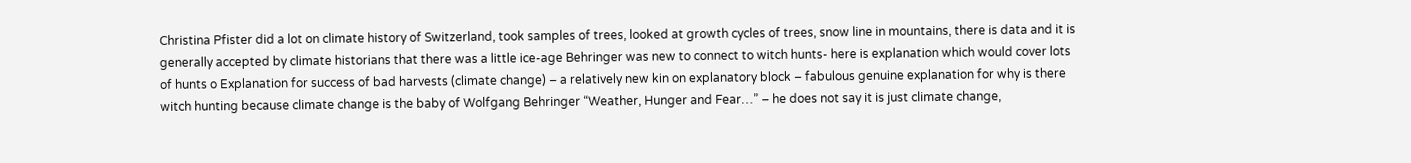Christina Pfister did a lot on climate history of Switzerland, took samples of trees, looked at growth cycles of trees, snow line in mountains, there is data and it is generally accepted by climate historians that there was a little ice-age Behringer was new to connect to witch hunts- here is explanation which would cover lots of hunts o Explanation for success of bad harvests (climate change) – a relatively new kin on explanatory block – fabulous genuine explanation for why is there witch hunting because climate change is the baby of Wolfgang Behringer “Weather, Hunger and Fear…” – he does not say it is just climate change,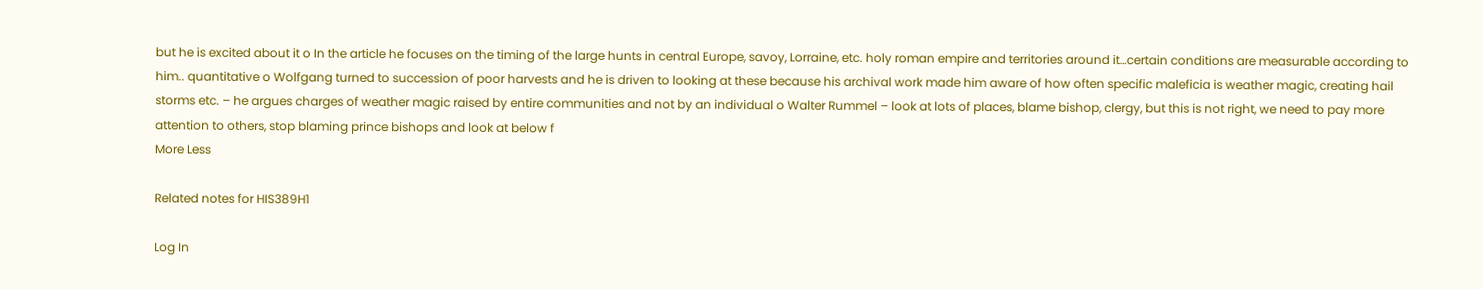but he is excited about it o In the article he focuses on the timing of the large hunts in central Europe, savoy, Lorraine, etc. holy roman empire and territories around it…certain conditions are measurable according to him.. quantitative o Wolfgang turned to succession of poor harvests and he is driven to looking at these because his archival work made him aware of how often specific maleficia is weather magic, creating hail storms etc. – he argues charges of weather magic raised by entire communities and not by an individual o Walter Rummel – look at lots of places, blame bishop, clergy, but this is not right, we need to pay more attention to others, stop blaming prince bishops and look at below f
More Less

Related notes for HIS389H1

Log In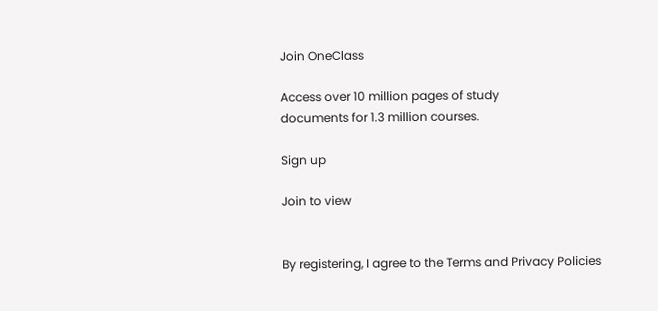Join OneClass

Access over 10 million pages of study
documents for 1.3 million courses.

Sign up

Join to view


By registering, I agree to the Terms and Privacy Policies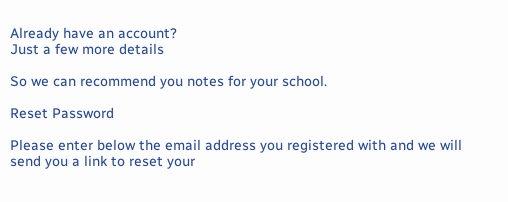Already have an account?
Just a few more details

So we can recommend you notes for your school.

Reset Password

Please enter below the email address you registered with and we will send you a link to reset your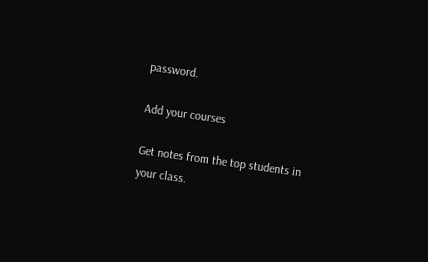password.

Add your courses

Get notes from the top students in your class.